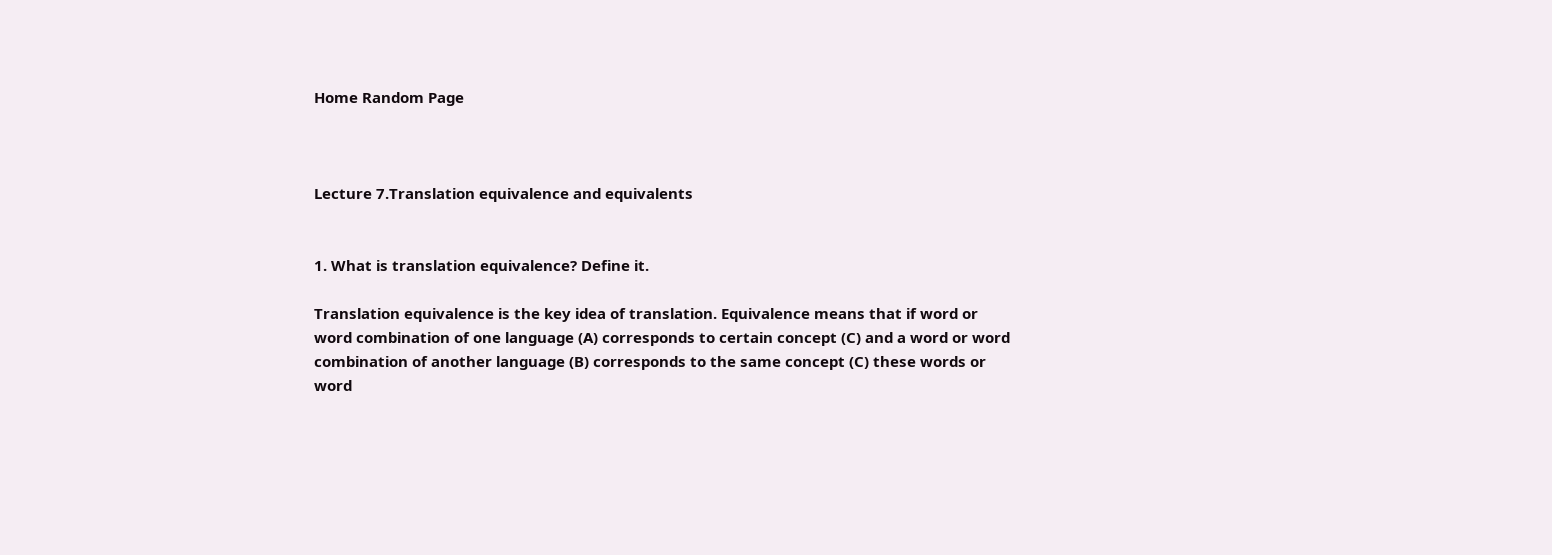Home Random Page



Lecture 7.Translation equivalence and equivalents


1. What is translation equivalence? Define it.

Translation equivalence is the key idea of translation. Equivalence means that if word or word combination of one language (A) corresponds to certain concept (C) and a word or word combination of another language (B) corresponds to the same concept (C) these words or word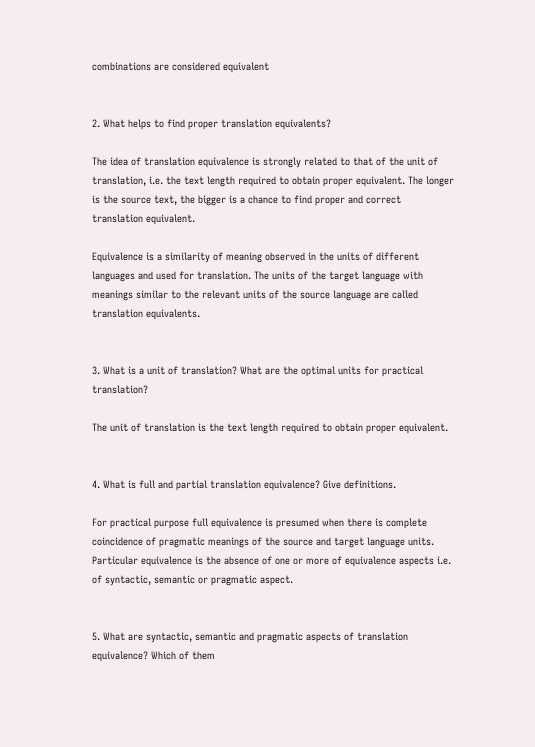combinations are considered equivalent


2. What helps to find proper translation equivalents?

The idea of translation equivalence is strongly related to that of the unit of translation, i.e. the text length required to obtain proper equivalent. The longer is the source text, the bigger is a chance to find proper and correct translation equivalent.

Equivalence is a similarity of meaning observed in the units of different languages and used for translation. The units of the target language with meanings similar to the relevant units of the source language are called translation equivalents.


3. What is a unit of translation? What are the optimal units for practical translation?

The unit of translation is the text length required to obtain proper equivalent.


4. What is full and partial translation equivalence? Give definitions.

For practical purpose full equivalence is presumed when there is complete coincidence of pragmatic meanings of the source and target language units. Particular equivalence is the absence of one or more of equivalence aspects i.e. of syntactic, semantic or pragmatic aspect.


5. What are syntactic, semantic and pragmatic aspects of translation equivalence? Which of them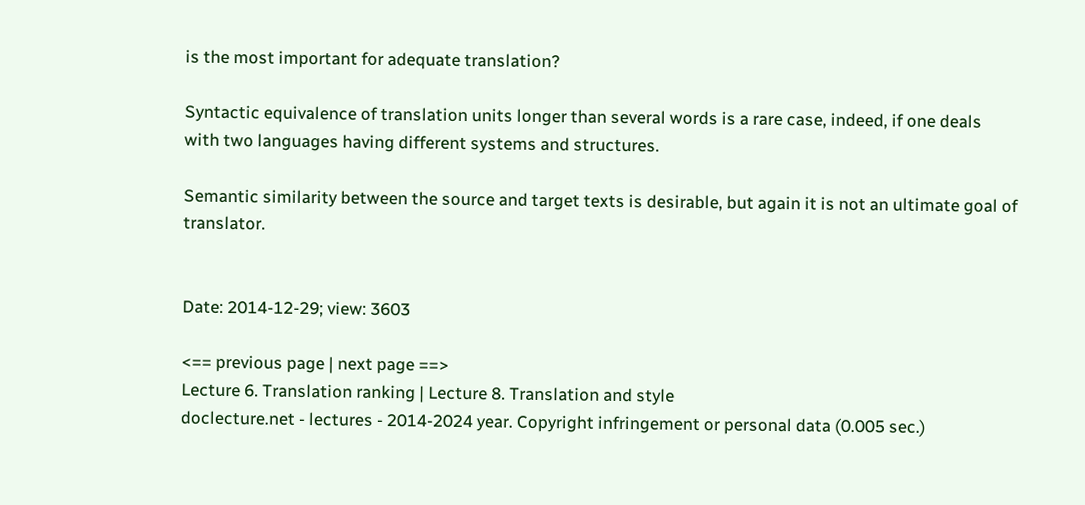is the most important for adequate translation?

Syntactic equivalence of translation units longer than several words is a rare case, indeed, if one deals with two languages having different systems and structures.

Semantic similarity between the source and target texts is desirable, but again it is not an ultimate goal of translator.


Date: 2014-12-29; view: 3603

<== previous page | next page ==>
Lecture 6. Translation ranking | Lecture 8. Translation and style
doclecture.net - lectures - 2014-2024 year. Copyright infringement or personal data (0.005 sec.)